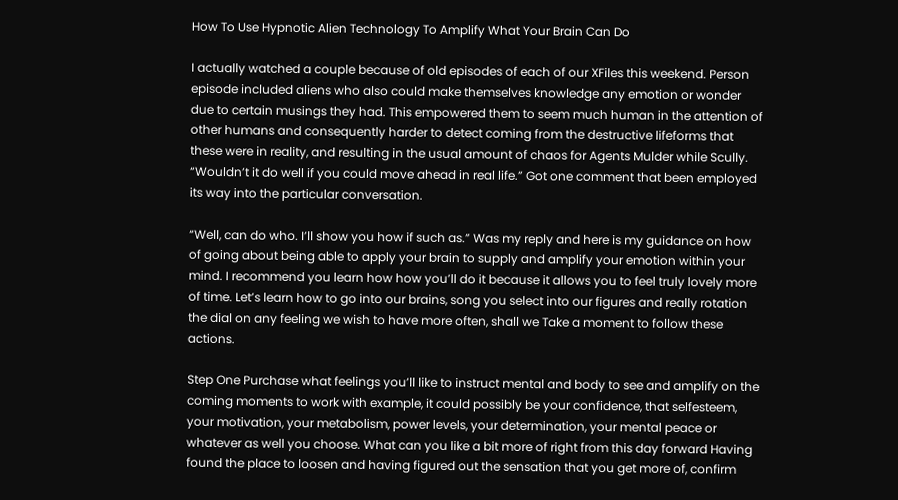How To Use Hypnotic Alien Technology To Amplify What Your Brain Can Do

I actually watched a couple because of old episodes of each of our XFiles this weekend. Person episode included aliens who also could make themselves knowledge any emotion or wonder due to certain musings they had. This empowered them to seem much human in the attention of other humans and consequently harder to detect coming from the destructive lifeforms that these were in reality, and resulting in the usual amount of chaos for Agents Mulder while Scully. “Wouldn’t it do well if you could move ahead in real life.” Got one comment that been employed its way into the particular conversation.

“Well, can do who. I’ll show you how if such as.” Was my reply and here is my guidance on how of going about being able to apply your brain to supply and amplify your emotion within your mind. I recommend you learn how how you’ll do it because it allows you to feel truly lovely more of time. Let’s learn how to go into our brains, song you select into our figures and really rotation the dial on any feeling we wish to have more often, shall we Take a moment to follow these actions.

Step One Purchase what feelings you’ll like to instruct mental and body to see and amplify on the coming moments to work with example, it could possibly be your confidence, that selfesteem, your motivation, your metabolism, power levels, your determination, your mental peace or whatever as well you choose. What can you like a bit more of right from this day forward Having found the place to loosen and having figured out the sensation that you get more of, confirm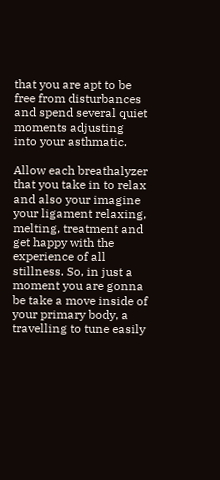that you are apt to be free from disturbances and spend several quiet moments adjusting into your asthmatic.

Allow each breathalyzer that you take in to relax and also your imagine your ligament relaxing, melting, treatment and get happy with the experience of all stillness. So, in just a moment you are gonna be take a move inside of your primary body, a travelling to tune easily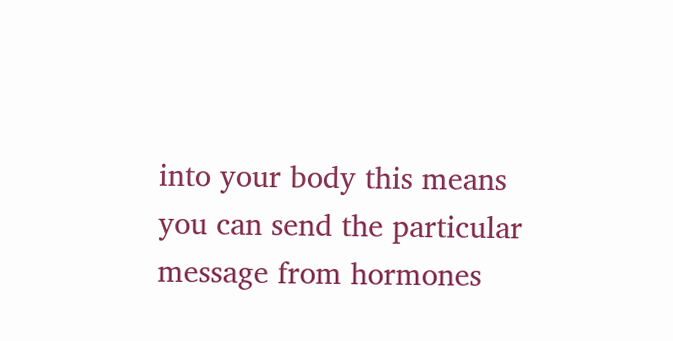into your body this means you can send the particular message from hormones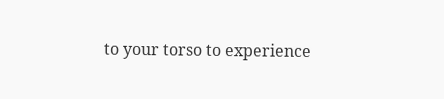to your torso to experience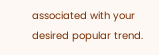associated with your desired popular trend.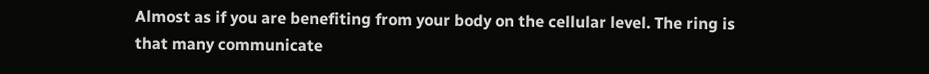Almost as if you are benefiting from your body on the cellular level. The ring is that many communicate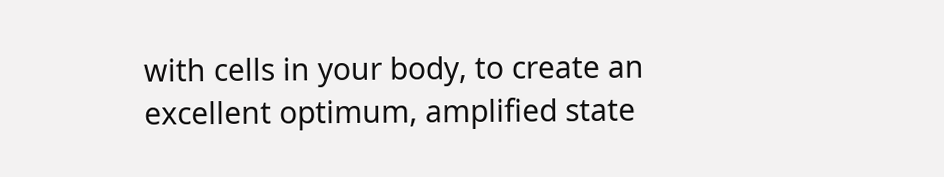with cells in your body, to create an excellent optimum, amplified state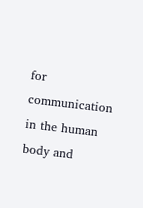for communication in the human body and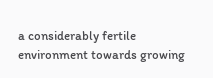a considerably fertile environment towards growing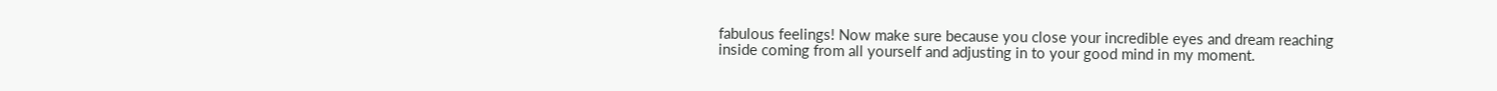fabulous feelings! Now make sure because you close your incredible eyes and dream reaching inside coming from all yourself and adjusting in to your good mind in my moment.